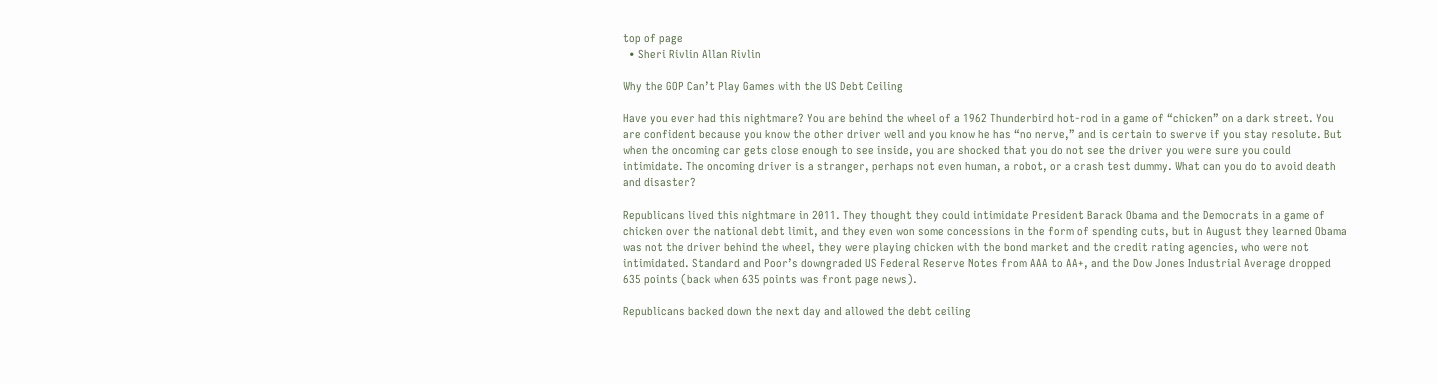top of page
  • Sheri Rivlin Allan Rivlin

Why the GOP Can’t Play Games with the US Debt Ceiling

Have you ever had this nightmare? You are behind the wheel of a 1962 Thunderbird hot-rod in a game of “chicken” on a dark street. You are confident because you know the other driver well and you know he has “no nerve,” and is certain to swerve if you stay resolute. But when the oncoming car gets close enough to see inside, you are shocked that you do not see the driver you were sure you could intimidate. The oncoming driver is a stranger, perhaps not even human, a robot, or a crash test dummy. What can you do to avoid death and disaster?

Republicans lived this nightmare in 2011. They thought they could intimidate President Barack Obama and the Democrats in a game of chicken over the national debt limit, and they even won some concessions in the form of spending cuts, but in August they learned Obama was not the driver behind the wheel, they were playing chicken with the bond market and the credit rating agencies, who were not intimidated. Standard and Poor’s downgraded US Federal Reserve Notes from AAA to AA+, and the Dow Jones Industrial Average dropped 635 points (back when 635 points was front page news).

Republicans backed down the next day and allowed the debt ceiling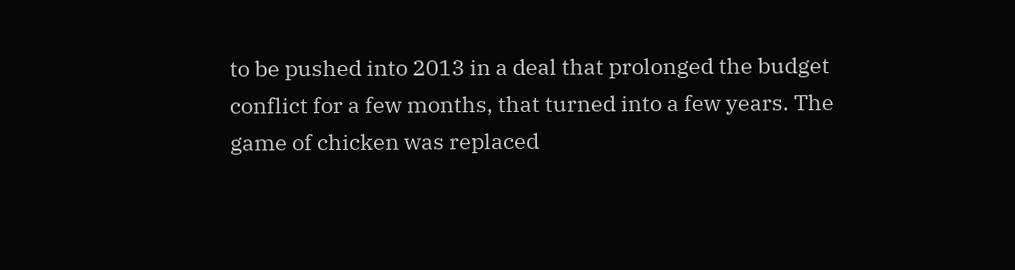to be pushed into 2013 in a deal that prolonged the budget conflict for a few months, that turned into a few years. The game of chicken was replaced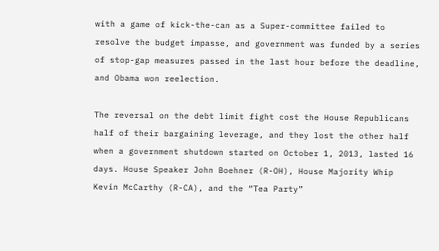with a game of kick-the-can as a Super-committee failed to resolve the budget impasse, and government was funded by a series of stop-gap measures passed in the last hour before the deadline, and Obama won reelection.

The reversal on the debt limit fight cost the House Republicans half of their bargaining leverage, and they lost the other half when a government shutdown started on October 1, 2013, lasted 16 days. House Speaker John Boehner (R-OH), House Majority Whip Kevin McCarthy (R-CA), and the “Tea Party”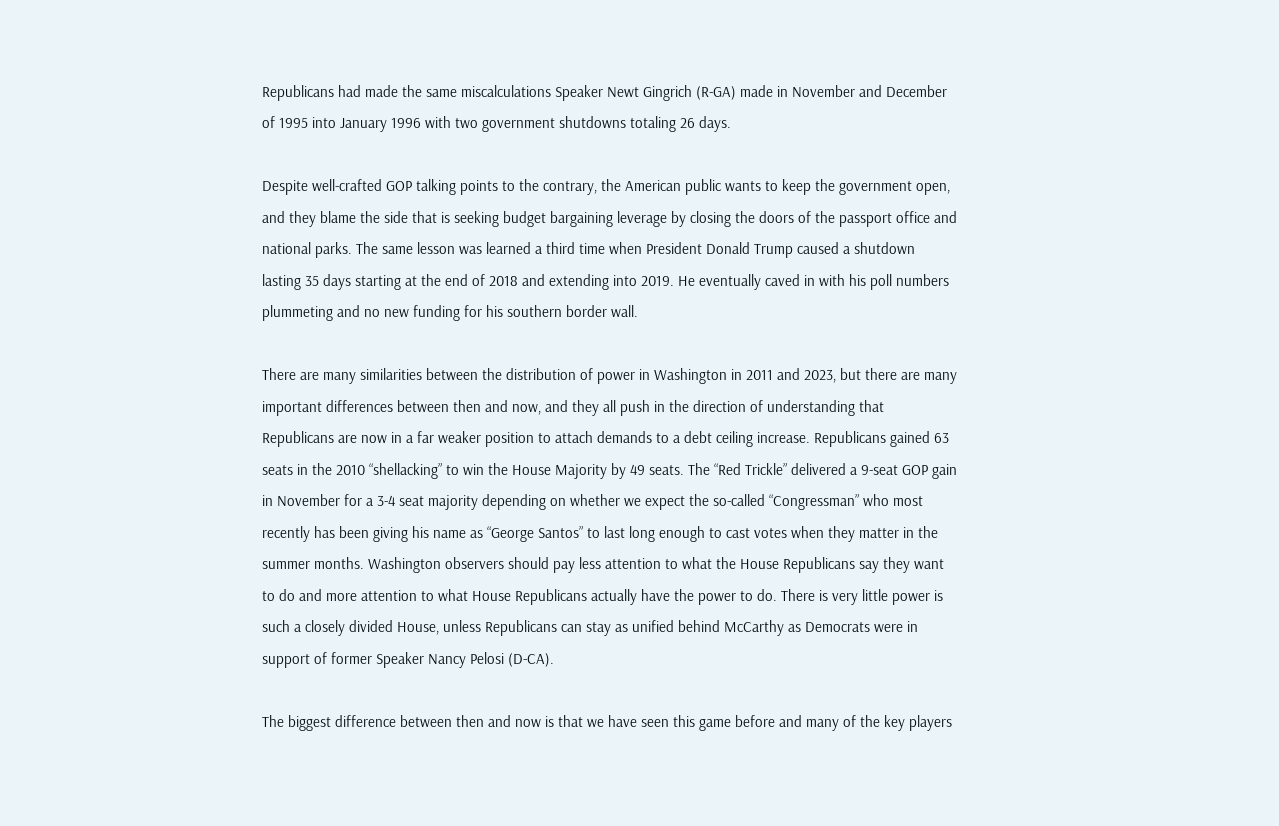Republicans had made the same miscalculations Speaker Newt Gingrich (R-GA) made in November and December of 1995 into January 1996 with two government shutdowns totaling 26 days.

Despite well-crafted GOP talking points to the contrary, the American public wants to keep the government open, and they blame the side that is seeking budget bargaining leverage by closing the doors of the passport office and national parks. The same lesson was learned a third time when President Donald Trump caused a shutdown lasting 35 days starting at the end of 2018 and extending into 2019. He eventually caved in with his poll numbers plummeting and no new funding for his southern border wall.

There are many similarities between the distribution of power in Washington in 2011 and 2023, but there are many important differences between then and now, and they all push in the direction of understanding that Republicans are now in a far weaker position to attach demands to a debt ceiling increase. Republicans gained 63 seats in the 2010 “shellacking” to win the House Majority by 49 seats. The “Red Trickle” delivered a 9-seat GOP gain in November for a 3-4 seat majority depending on whether we expect the so-called “Congressman” who most recently has been giving his name as “George Santos” to last long enough to cast votes when they matter in the summer months. Washington observers should pay less attention to what the House Republicans say they want to do and more attention to what House Republicans actually have the power to do. There is very little power is such a closely divided House, unless Republicans can stay as unified behind McCarthy as Democrats were in support of former Speaker Nancy Pelosi (D-CA).

The biggest difference between then and now is that we have seen this game before and many of the key players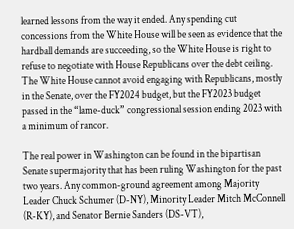learned lessons from the way it ended. Any spending cut concessions from the White House will be seen as evidence that the hardball demands are succeeding, so the White House is right to refuse to negotiate with House Republicans over the debt ceiling. The White House cannot avoid engaging with Republicans, mostly in the Senate, over the FY2024 budget, but the FY2023 budget passed in the “lame-duck” congressional session ending 2023 with a minimum of rancor.

The real power in Washington can be found in the bipartisan Senate supermajority that has been ruling Washington for the past two years. Any common-ground agreement among Majority Leader Chuck Schumer (D-NY), Minority Leader Mitch McConnell (R-KY), and Senator Bernie Sanders (DS-VT),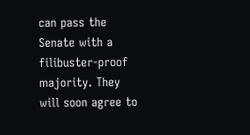can pass the Senate with a filibuster-proof majority. They will soon agree to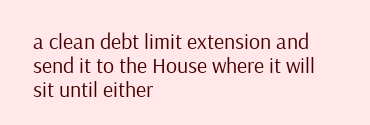a clean debt limit extension and send it to the House where it will sit until either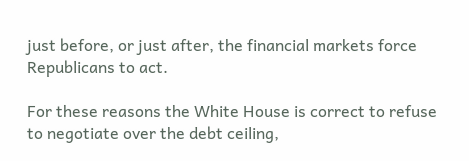just before, or just after, the financial markets force Republicans to act.

For these reasons the White House is correct to refuse to negotiate over the debt ceiling,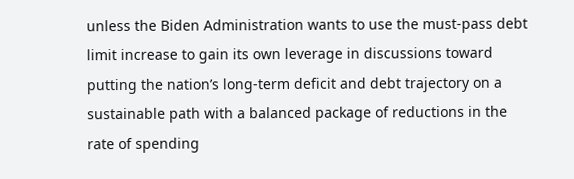unless the Biden Administration wants to use the must-pass debt limit increase to gain its own leverage in discussions toward putting the nation’s long-term deficit and debt trajectory on a sustainable path with a balanced package of reductions in the rate of spending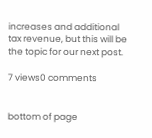increases and additional tax revenue, but this will be the topic for our next post.

7 views0 comments


bottom of page